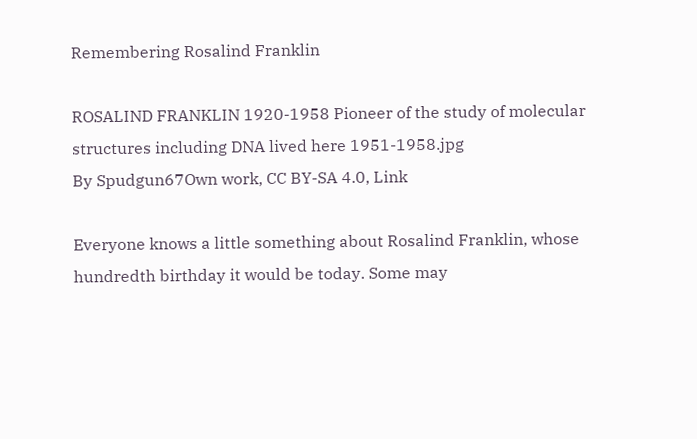Remembering Rosalind Franklin

ROSALIND FRANKLIN 1920-1958 Pioneer of the study of molecular structures including DNA lived here 1951-1958.jpg
By Spudgun67Own work, CC BY-SA 4.0, Link

Everyone knows a little something about Rosalind Franklin, whose hundredth birthday it would be today. Some may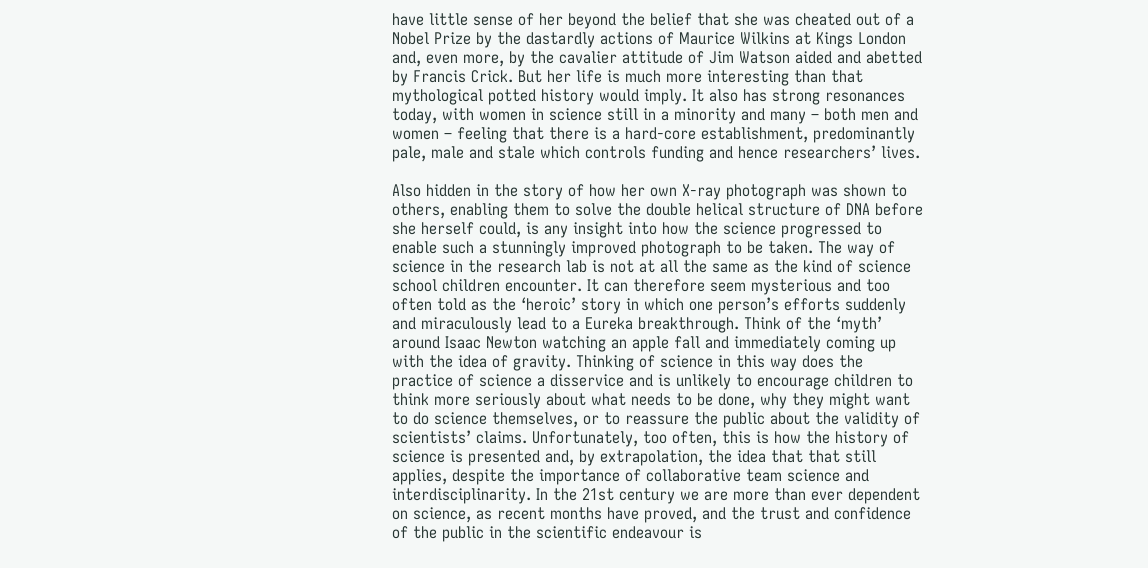have little sense of her beyond the belief that she was cheated out of a Nobel Prize by the dastardly actions of Maurice Wilkins at Kings London and, even more, by the cavalier attitude of Jim Watson aided and abetted by Francis Crick. But her life is much more interesting than that mythological potted history would imply. It also has strong resonances today, with women in science still in a minority and many – both men and women – feeling that there is a hard-core establishment, predominantly pale, male and stale which controls funding and hence researchers’ lives.

Also hidden in the story of how her own X-ray photograph was shown to others, enabling them to solve the double helical structure of DNA before she herself could, is any insight into how the science progressed to enable such a stunningly improved photograph to be taken. The way of science in the research lab is not at all the same as the kind of science school children encounter. It can therefore seem mysterious and too often told as the ‘heroic’ story in which one person’s efforts suddenly and miraculously lead to a Eureka breakthrough. Think of the ‘myth’ around Isaac Newton watching an apple fall and immediately coming up with the idea of gravity. Thinking of science in this way does the practice of science a disservice and is unlikely to encourage children to think more seriously about what needs to be done, why they might want to do science themselves, or to reassure the public about the validity of scientists’ claims. Unfortunately, too often, this is how the history of science is presented and, by extrapolation, the idea that that still applies, despite the importance of collaborative team science and interdisciplinarity. In the 21st century we are more than ever dependent on science, as recent months have proved, and the trust and confidence of the public in the scientific endeavour is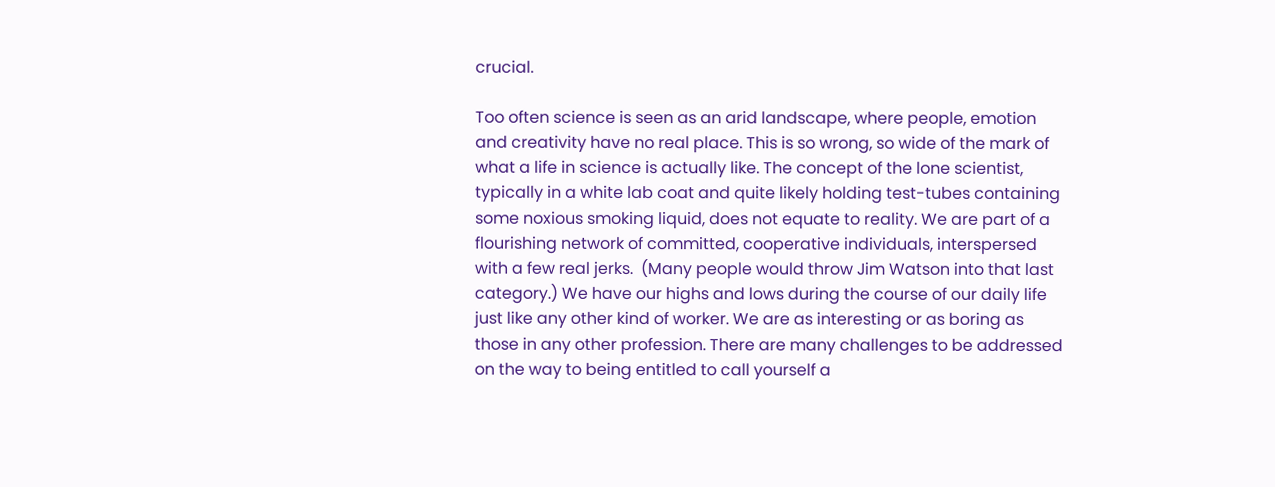crucial.

Too often science is seen as an arid landscape, where people, emotion and creativity have no real place. This is so wrong, so wide of the mark of what a life in science is actually like. The concept of the lone scientist, typically in a white lab coat and quite likely holding test-tubes containing some noxious smoking liquid, does not equate to reality. We are part of a flourishing network of committed, cooperative individuals, interspersed with a few real jerks.  (Many people would throw Jim Watson into that last category.) We have our highs and lows during the course of our daily life just like any other kind of worker. We are as interesting or as boring as those in any other profession. There are many challenges to be addressed on the way to being entitled to call yourself a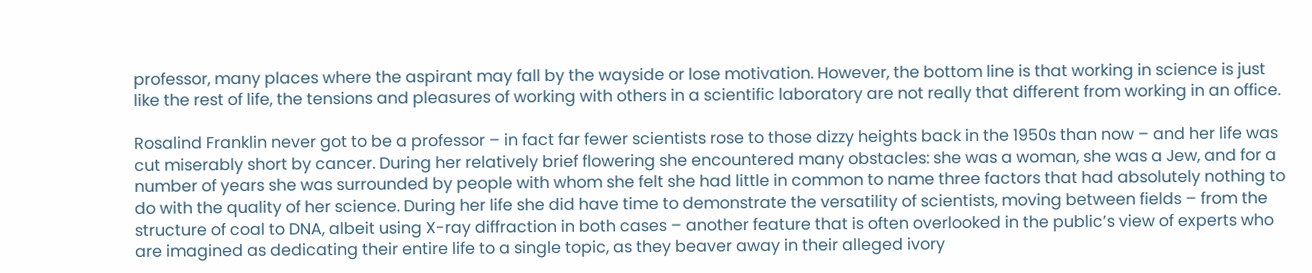professor, many places where the aspirant may fall by the wayside or lose motivation. However, the bottom line is that working in science is just like the rest of life, the tensions and pleasures of working with others in a scientific laboratory are not really that different from working in an office.

Rosalind Franklin never got to be a professor – in fact far fewer scientists rose to those dizzy heights back in the 1950s than now – and her life was cut miserably short by cancer. During her relatively brief flowering she encountered many obstacles: she was a woman, she was a Jew, and for a number of years she was surrounded by people with whom she felt she had little in common to name three factors that had absolutely nothing to do with the quality of her science. During her life she did have time to demonstrate the versatility of scientists, moving between fields – from the structure of coal to DNA, albeit using X-ray diffraction in both cases – another feature that is often overlooked in the public’s view of experts who are imagined as dedicating their entire life to a single topic, as they beaver away in their alleged ivory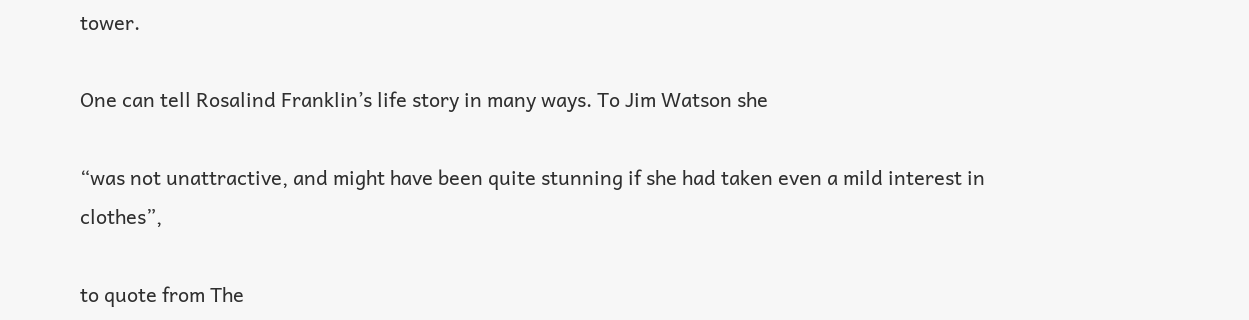tower.

One can tell Rosalind Franklin’s life story in many ways. To Jim Watson she

“was not unattractive, and might have been quite stunning if she had taken even a mild interest in clothes”,

to quote from The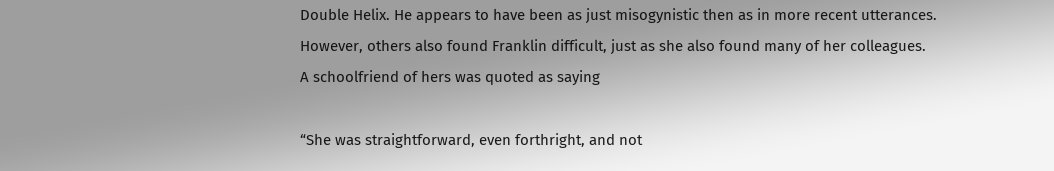Double Helix. He appears to have been as just misogynistic then as in more recent utterances. However, others also found Franklin difficult, just as she also found many of her colleagues. A schoolfriend of hers was quoted as saying

“She was straightforward, even forthright, and not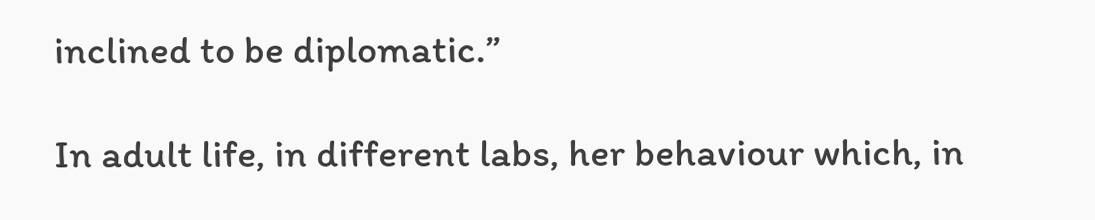inclined to be diplomatic.”

In adult life, in different labs, her behaviour which, in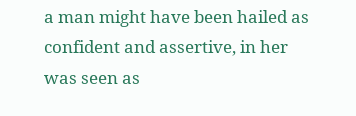a man might have been hailed as confident and assertive, in her was seen as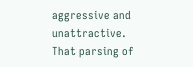aggressive and unattractive. That parsing of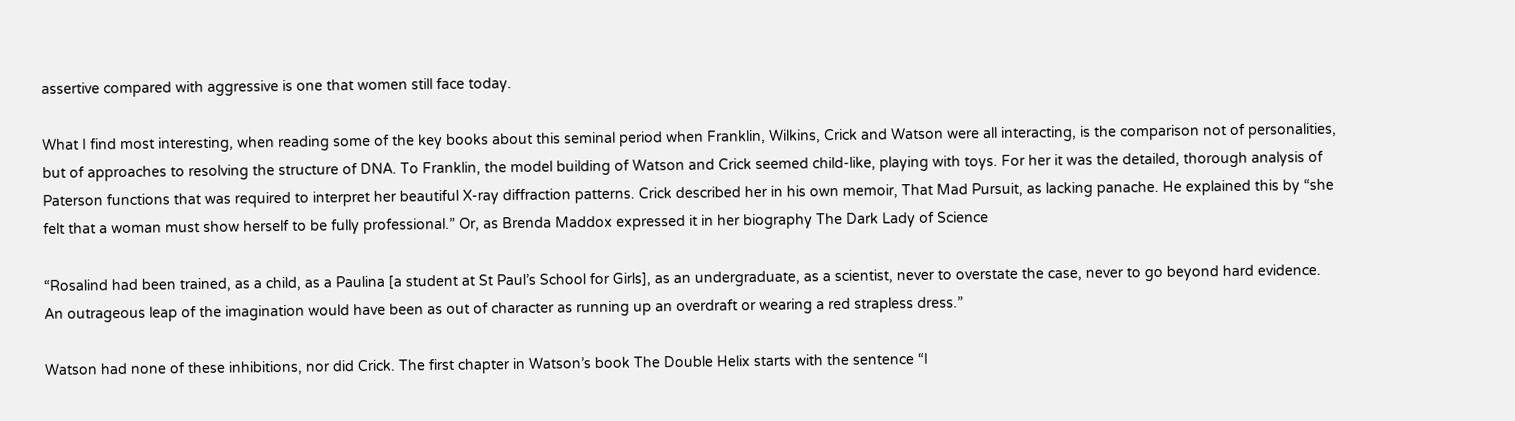assertive compared with aggressive is one that women still face today.

What I find most interesting, when reading some of the key books about this seminal period when Franklin, Wilkins, Crick and Watson were all interacting, is the comparison not of personalities, but of approaches to resolving the structure of DNA. To Franklin, the model building of Watson and Crick seemed child-like, playing with toys. For her it was the detailed, thorough analysis of Paterson functions that was required to interpret her beautiful X-ray diffraction patterns. Crick described her in his own memoir, That Mad Pursuit, as lacking panache. He explained this by “she felt that a woman must show herself to be fully professional.” Or, as Brenda Maddox expressed it in her biography The Dark Lady of Science

“Rosalind had been trained, as a child, as a Paulina [a student at St Paul’s School for Girls], as an undergraduate, as a scientist, never to overstate the case, never to go beyond hard evidence. An outrageous leap of the imagination would have been as out of character as running up an overdraft or wearing a red strapless dress.”

Watson had none of these inhibitions, nor did Crick. The first chapter in Watson’s book The Double Helix starts with the sentence “I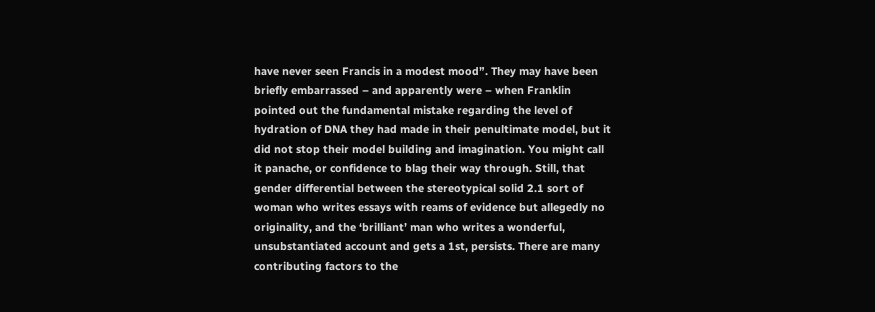have never seen Francis in a modest mood”. They may have been briefly embarrassed – and apparently were – when Franklin pointed out the fundamental mistake regarding the level of hydration of DNA they had made in their penultimate model, but it did not stop their model building and imagination. You might call it panache, or confidence to blag their way through. Still, that gender differential between the stereotypical solid 2.1 sort of woman who writes essays with reams of evidence but allegedly no originality, and the ‘brilliant’ man who writes a wonderful, unsubstantiated account and gets a 1st, persists. There are many contributing factors to the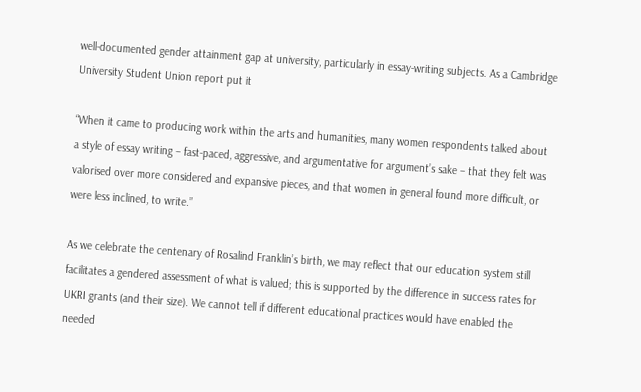well-documented gender attainment gap at university, particularly in essay-writing subjects. As a Cambridge University Student Union report put it

“When it came to producing work within the arts and humanities, many women respondents talked about a style of essay writing – fast-paced, aggressive, and argumentative for argument’s sake – that they felt was valorised over more considered and expansive pieces, and that women in general found more difficult, or were less inclined, to write.”

As we celebrate the centenary of Rosalind Franklin’s birth, we may reflect that our education system still facilitates a gendered assessment of what is valued; this is supported by the difference in success rates for UKRI grants (and their size). We cannot tell if different educational practices would have enabled the needed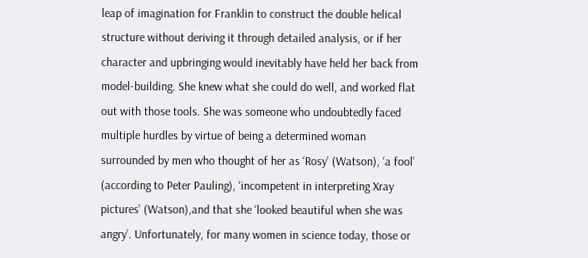leap of imagination for Franklin to construct the double helical structure without deriving it through detailed analysis, or if her character and upbringing would inevitably have held her back from model-building. She knew what she could do well, and worked flat out with those tools. She was someone who undoubtedly faced multiple hurdles by virtue of being a determined woman surrounded by men who thought of her as ‘Rosy’ (Watson), ‘a fool’ (according to Peter Pauling), ‘incompetent in interpreting Xray pictures’ (Watson),and that she ‘looked beautiful when she was angry’. Unfortunately, for many women in science today, those or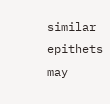similar epithets may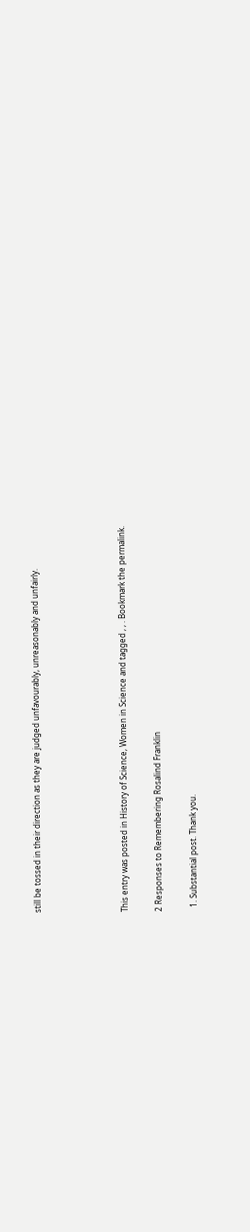still be tossed in their direction as they are judged unfavourably, unreasonably and unfairly.




This entry was posted in History of Science, Women in Science and tagged , , . Bookmark the permalink.

2 Responses to Remembering Rosalind Franklin

  1. Substantial post. Thank you.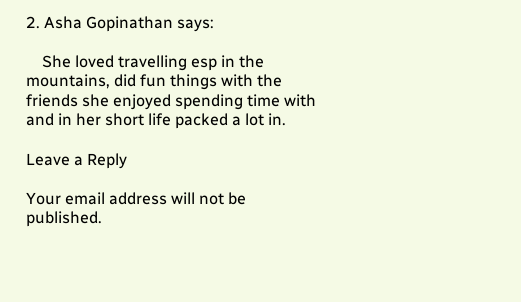2. Asha Gopinathan says:

    She loved travelling esp in the mountains, did fun things with the friends she enjoyed spending time with and in her short life packed a lot in.

Leave a Reply

Your email address will not be published.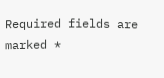Required fields are marked *